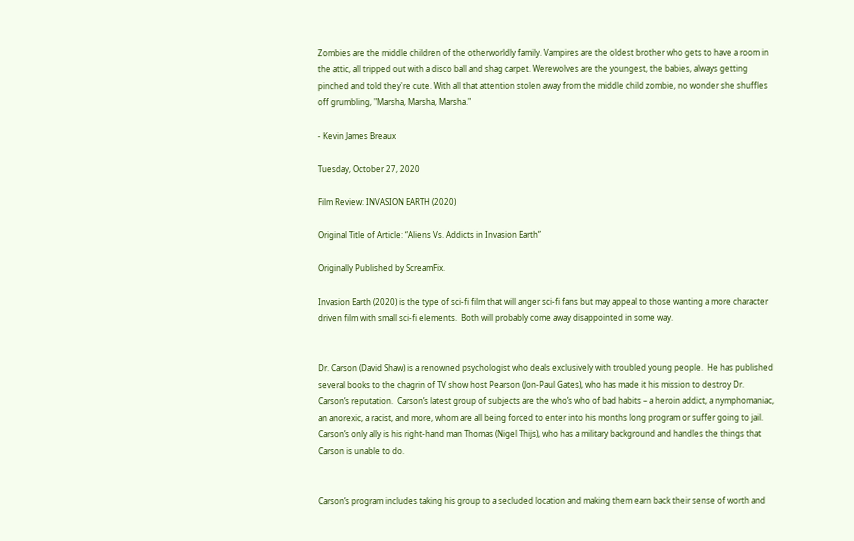Zombies are the middle children of the otherworldly family. Vampires are the oldest brother who gets to have a room in the attic, all tripped out with a disco ball and shag carpet. Werewolves are the youngest, the babies, always getting pinched and told they're cute. With all that attention stolen away from the middle child zombie, no wonder she shuffles off grumbling, "Marsha, Marsha, Marsha."

- Kevin James Breaux

Tuesday, October 27, 2020

Film Review: INVASION EARTH (2020)

Original Title of Article: “Aliens Vs. Addicts in Invasion Earth”

Originally Published by ScreamFix.

Invasion Earth (2020) is the type of sci-fi film that will anger sci-fi fans but may appeal to those wanting a more character driven film with small sci-fi elements.  Both will probably come away disappointed in some way.


Dr. Carson (David Shaw) is a renowned psychologist who deals exclusively with troubled young people.  He has published several books to the chagrin of TV show host Pearson (Jon-Paul Gates), who has made it his mission to destroy Dr. Carson’s reputation.  Carson’s latest group of subjects are the who’s who of bad habits – a heroin addict, a nymphomaniac, an anorexic, a racist, and more, whom are all being forced to enter into his months long program or suffer going to jail.  Carson’s only ally is his right-hand man Thomas (Nigel Thijs), who has a military background and handles the things that Carson is unable to do.


Carson’s program includes taking his group to a secluded location and making them earn back their sense of worth and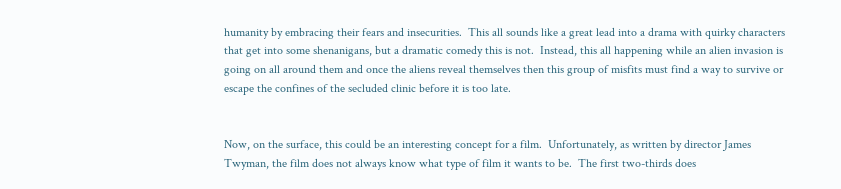humanity by embracing their fears and insecurities.  This all sounds like a great lead into a drama with quirky characters that get into some shenanigans, but a dramatic comedy this is not.  Instead, this all happening while an alien invasion is going on all around them and once the aliens reveal themselves then this group of misfits must find a way to survive or escape the confines of the secluded clinic before it is too late.


Now, on the surface, this could be an interesting concept for a film.  Unfortunately, as written by director James Twyman, the film does not always know what type of film it wants to be.  The first two-thirds does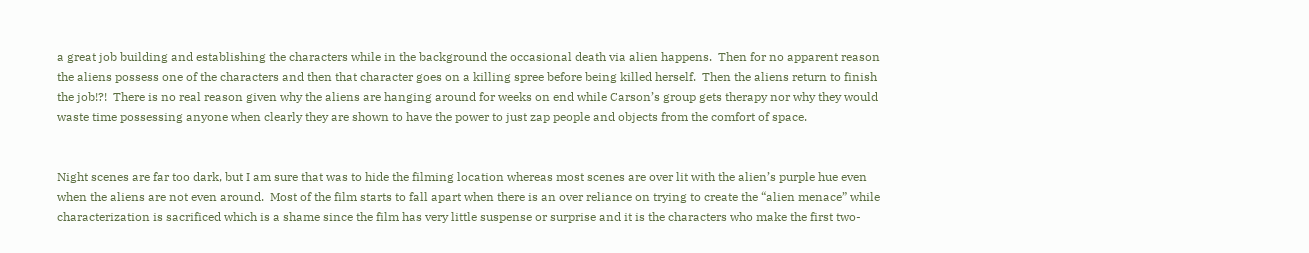a great job building and establishing the characters while in the background the occasional death via alien happens.  Then for no apparent reason the aliens possess one of the characters and then that character goes on a killing spree before being killed herself.  Then the aliens return to finish the job!?!  There is no real reason given why the aliens are hanging around for weeks on end while Carson’s group gets therapy nor why they would waste time possessing anyone when clearly they are shown to have the power to just zap people and objects from the comfort of space.


Night scenes are far too dark, but I am sure that was to hide the filming location whereas most scenes are over lit with the alien’s purple hue even when the aliens are not even around.  Most of the film starts to fall apart when there is an over reliance on trying to create the “alien menace” while characterization is sacrificed which is a shame since the film has very little suspense or surprise and it is the characters who make the first two-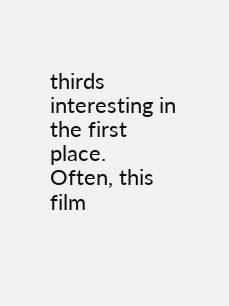thirds interesting in the first place.   Often, this film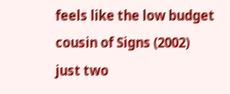feels like the low budget cousin of Signs (2002) just two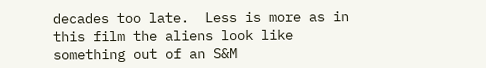decades too late.  Less is more as in this film the aliens look like something out of an S&M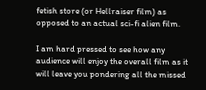fetish store (or Hellraiser film) as opposed to an actual sci-fi alien film.

I am hard pressed to see how any audience will enjoy the overall film as it will leave you pondering all the missed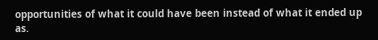opportunities of what it could have been instead of what it ended up as.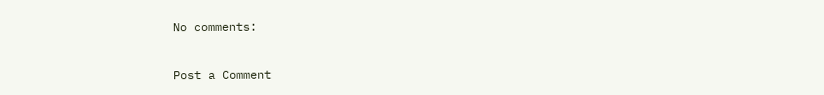No comments:

Post a Comment